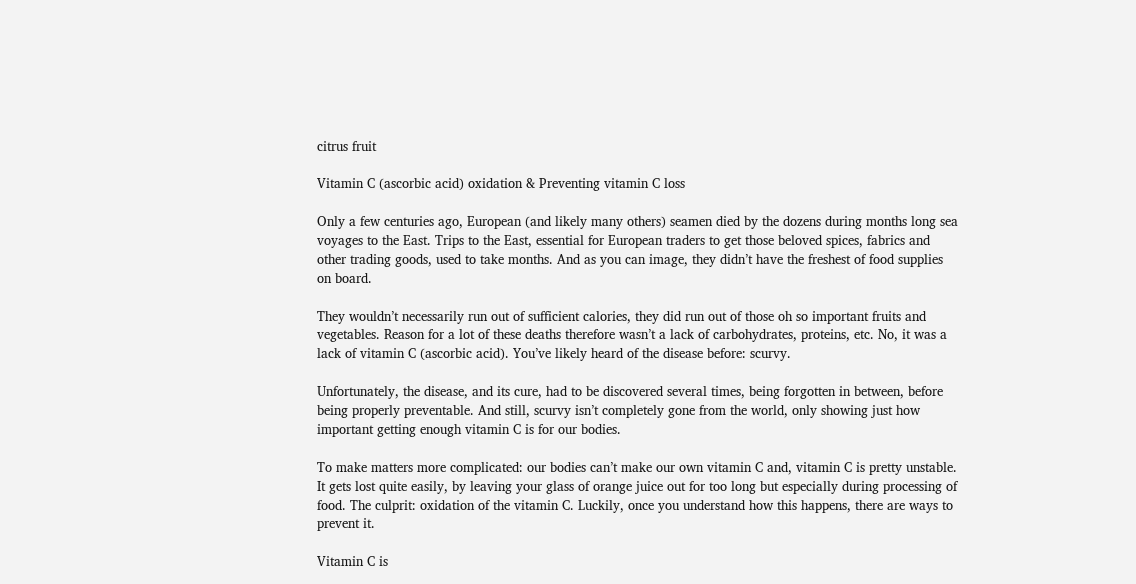citrus fruit

Vitamin C (ascorbic acid) oxidation & Preventing vitamin C loss

Only a few centuries ago, European (and likely many others) seamen died by the dozens during months long sea voyages to the East. Trips to the East, essential for European traders to get those beloved spices, fabrics and other trading goods, used to take months. And as you can image, they didn’t have the freshest of food supplies on board.

They wouldn’t necessarily run out of sufficient calories, they did run out of those oh so important fruits and vegetables. Reason for a lot of these deaths therefore wasn’t a lack of carbohydrates, proteins, etc. No, it was a lack of vitamin C (ascorbic acid). You’ve likely heard of the disease before: scurvy.

Unfortunately, the disease, and its cure, had to be discovered several times, being forgotten in between, before being properly preventable. And still, scurvy isn’t completely gone from the world, only showing just how important getting enough vitamin C is for our bodies.

To make matters more complicated: our bodies can’t make our own vitamin C and, vitamin C is pretty unstable. It gets lost quite easily, by leaving your glass of orange juice out for too long but especially during processing of food. The culprit: oxidation of the vitamin C. Luckily, once you understand how this happens, there are ways to prevent it.

Vitamin C is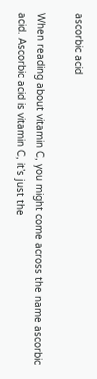ascorbic acid

When reading about vitamin C, you might come across the name ascorbic acid. Ascorbic acid is vitamin C, it’s just the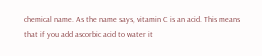chemical name. As the name says, vitamin C is an acid. This means that if you add ascorbic acid to water it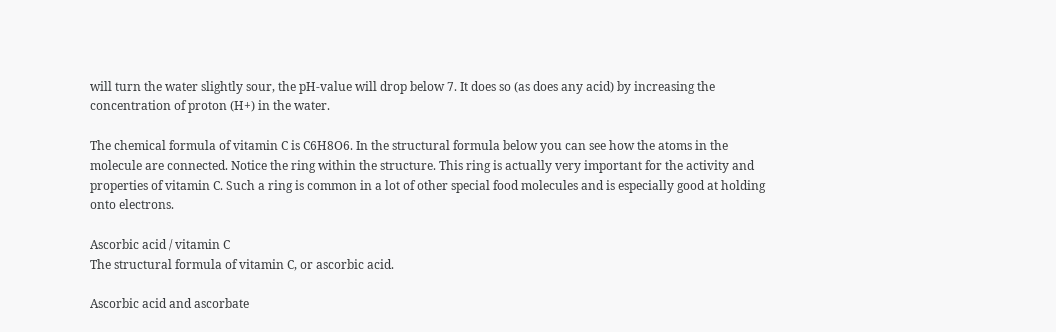will turn the water slightly sour, the pH-value will drop below 7. It does so (as does any acid) by increasing the concentration of proton (H+) in the water.

The chemical formula of vitamin C is C6H8O6. In the structural formula below you can see how the atoms in the molecule are connected. Notice the ring within the structure. This ring is actually very important for the activity and properties of vitamin C. Such a ring is common in a lot of other special food molecules and is especially good at holding onto electrons.

Ascorbic acid / vitamin C
The structural formula of vitamin C, or ascorbic acid.

Ascorbic acid and ascorbate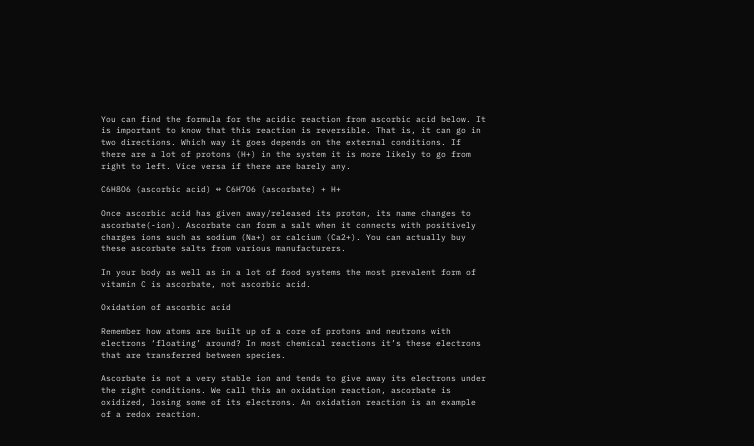You can find the formula for the acidic reaction from ascorbic acid below. It is important to know that this reaction is reversible. That is, it can go in two directions. Which way it goes depends on the external conditions. If there are a lot of protons (H+) in the system it is more likely to go from right to left. Vice versa if there are barely any.

C6H8O6 (ascorbic acid) ↔ C6H7O6 (ascorbate) + H+

Once ascorbic acid has given away/released its proton, its name changes to ascorbate(-ion). Ascorbate can form a salt when it connects with positively charges ions such as sodium (Na+) or calcium (Ca2+). You can actually buy these ascorbate salts from various manufacturers.

In your body as well as in a lot of food systems the most prevalent form of vitamin C is ascorbate, not ascorbic acid.

Oxidation of ascorbic acid

Remember how atoms are built up of a core of protons and neutrons with electrons ‘floating’ around? In most chemical reactions it’s these electrons that are transferred between species.

Ascorbate is not a very stable ion and tends to give away its electrons under the right conditions. We call this an oxidation reaction, ascorbate is oxidized, losing some of its electrons. An oxidation reaction is an example of a redox reaction.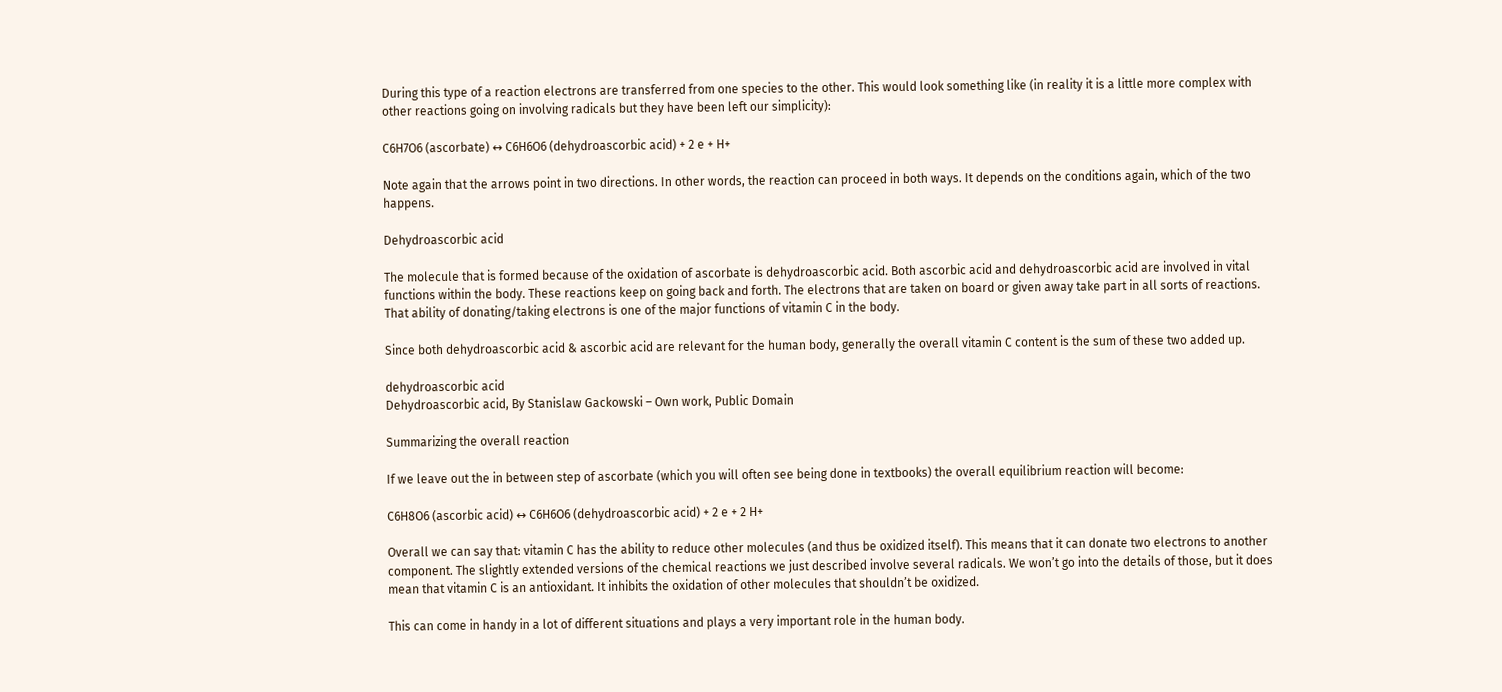During this type of a reaction electrons are transferred from one species to the other. This would look something like (in reality it is a little more complex with other reactions going on involving radicals but they have been left our simplicity):

C6H7O6 (ascorbate) ↔ C6H6O6 (dehydroascorbic acid) + 2 e + H+

Note again that the arrows point in two directions. In other words, the reaction can proceed in both ways. It depends on the conditions again, which of the two happens.

Dehydroascorbic acid

The molecule that is formed because of the oxidation of ascorbate is dehydroascorbic acid. Both ascorbic acid and dehydroascorbic acid are involved in vital functions within the body. These reactions keep on going back and forth. The electrons that are taken on board or given away take part in all sorts of reactions. That ability of donating/taking electrons is one of the major functions of vitamin C in the body.

Since both dehydroascorbic acid & ascorbic acid are relevant for the human body, generally the overall vitamin C content is the sum of these two added up.

dehydroascorbic acid
Dehydroascorbic acid, By Stanislaw Gackowski – Own work, Public Domain

Summarizing the overall reaction

If we leave out the in between step of ascorbate (which you will often see being done in textbooks) the overall equilibrium reaction will become:

C6H8O6 (ascorbic acid) ↔ C6H6O6 (dehydroascorbic acid) + 2 e + 2 H+

Overall we can say that: vitamin C has the ability to reduce other molecules (and thus be oxidized itself). This means that it can donate two electrons to another component. The slightly extended versions of the chemical reactions we just described involve several radicals. We won’t go into the details of those, but it does mean that vitamin C is an antioxidant. It inhibits the oxidation of other molecules that shouldn’t be oxidized.

This can come in handy in a lot of different situations and plays a very important role in the human body.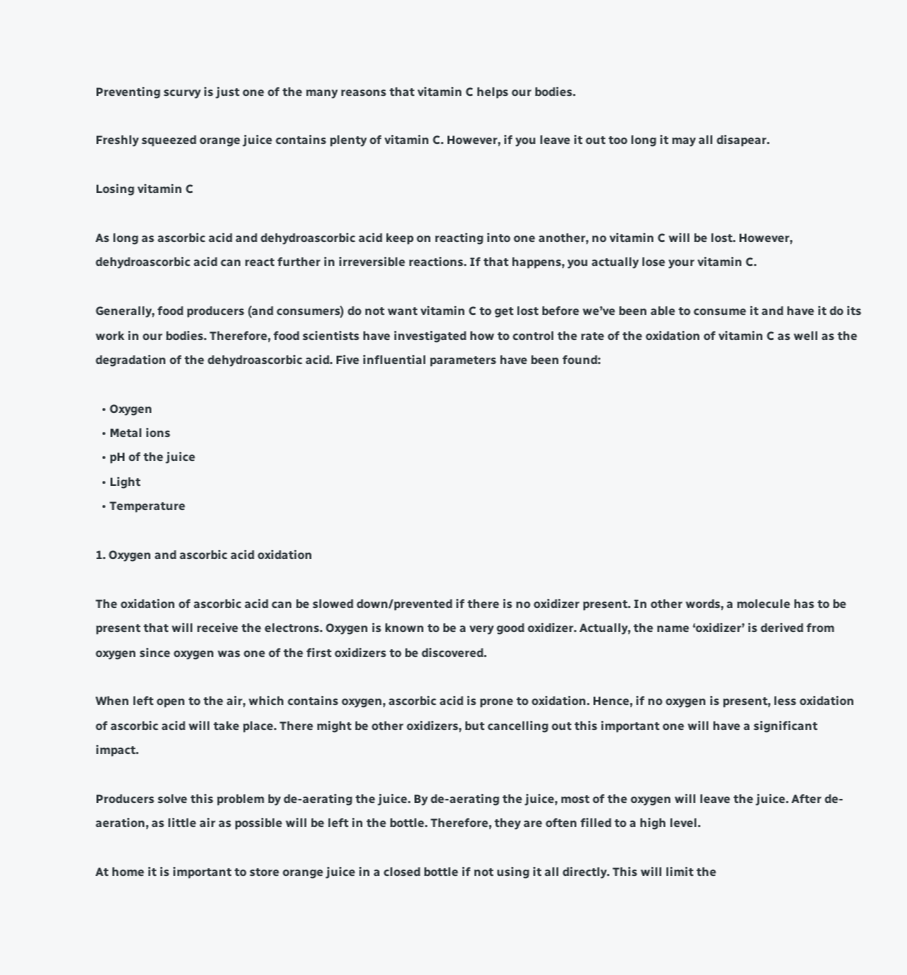Preventing scurvy is just one of the many reasons that vitamin C helps our bodies.

Freshly squeezed orange juice contains plenty of vitamin C. However, if you leave it out too long it may all disapear.

Losing vitamin C

As long as ascorbic acid and dehydroascorbic acid keep on reacting into one another, no vitamin C will be lost. However, dehydroascorbic acid can react further in irreversible reactions. If that happens, you actually lose your vitamin C.

Generally, food producers (and consumers) do not want vitamin C to get lost before we’ve been able to consume it and have it do its work in our bodies. Therefore, food scientists have investigated how to control the rate of the oxidation of vitamin C as well as the degradation of the dehydroascorbic acid. Five influential parameters have been found:

  • Oxygen
  • Metal ions
  • pH of the juice
  • Light
  • Temperature

1. Oxygen and ascorbic acid oxidation

The oxidation of ascorbic acid can be slowed down/prevented if there is no oxidizer present. In other words, a molecule has to be present that will receive the electrons. Oxygen is known to be a very good oxidizer. Actually, the name ‘oxidizer’ is derived from oxygen since oxygen was one of the first oxidizers to be discovered.

When left open to the air, which contains oxygen, ascorbic acid is prone to oxidation. Hence, if no oxygen is present, less oxidation of ascorbic acid will take place. There might be other oxidizers, but cancelling out this important one will have a significant impact.

Producers solve this problem by de-aerating the juice. By de-aerating the juice, most of the oxygen will leave the juice. After de-aeration, as little air as possible will be left in the bottle. Therefore, they are often filled to a high level.

At home it is important to store orange juice in a closed bottle if not using it all directly. This will limit the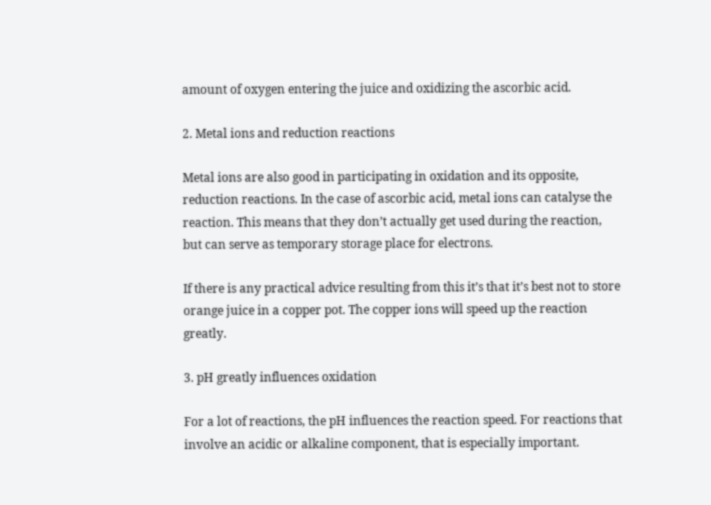amount of oxygen entering the juice and oxidizing the ascorbic acid.

2. Metal ions and reduction reactions

Metal ions are also good in participating in oxidation and its opposite, reduction reactions. In the case of ascorbic acid, metal ions can catalyse the reaction. This means that they don’t actually get used during the reaction, but can serve as temporary storage place for electrons.

If there is any practical advice resulting from this it’s that it’s best not to store orange juice in a copper pot. The copper ions will speed up the reaction greatly.

3. pH greatly influences oxidation

For a lot of reactions, the pH influences the reaction speed. For reactions that involve an acidic or alkaline component, that is especially important.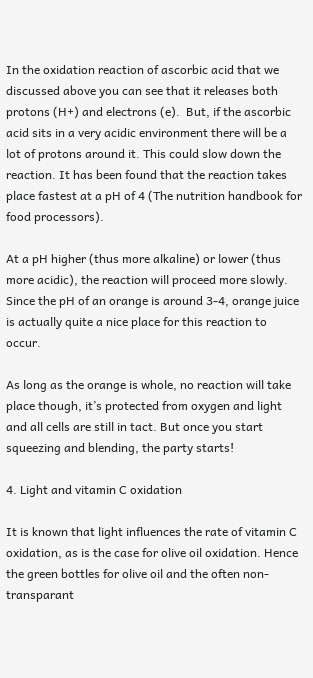In the oxidation reaction of ascorbic acid that we discussed above you can see that it releases both protons (H+) and electrons (e).  But, if the ascorbic acid sits in a very acidic environment there will be a lot of protons around it. This could slow down the reaction. It has been found that the reaction takes place fastest at a pH of 4 (The nutrition handbook for food processors).

At a pH higher (thus more alkaline) or lower (thus more acidic), the reaction will proceed more slowly. Since the pH of an orange is around 3-4, orange juice is actually quite a nice place for this reaction to occur.

As long as the orange is whole, no reaction will take place though, it’s protected from oxygen and light and all cells are still in tact. But once you start squeezing and blending, the party starts!

4. Light and vitamin C oxidation

It is known that light influences the rate of vitamin C oxidation, as is the case for olive oil oxidation. Hence the green bottles for olive oil and the often non-transparant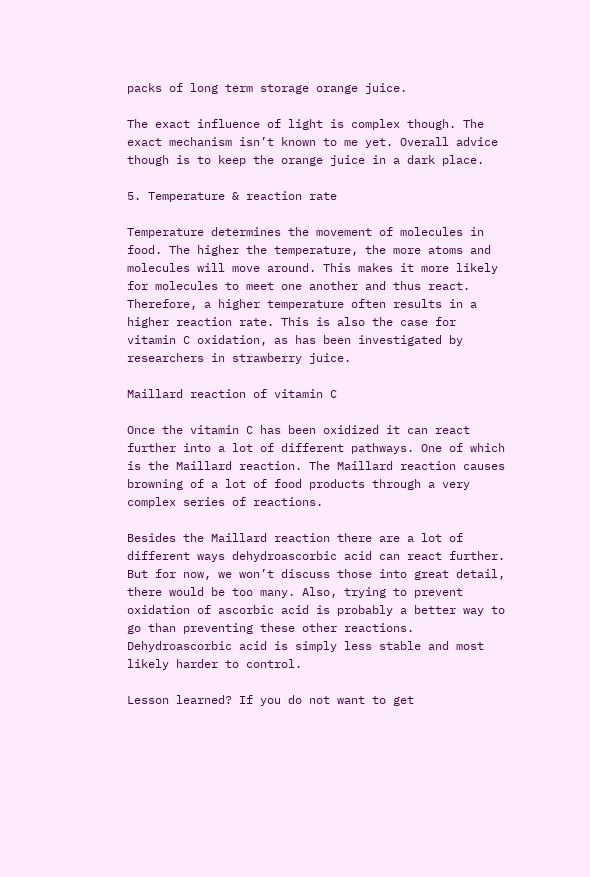packs of long term storage orange juice.

The exact influence of light is complex though. The exact mechanism isn’t known to me yet. Overall advice though is to keep the orange juice in a dark place.

5. Temperature & reaction rate

Temperature determines the movement of molecules in food. The higher the temperature, the more atoms and molecules will move around. This makes it more likely for molecules to meet one another and thus react. Therefore, a higher temperature often results in a higher reaction rate. This is also the case for vitamin C oxidation, as has been investigated by researchers in strawberry juice.

Maillard reaction of vitamin C

Once the vitamin C has been oxidized it can react further into a lot of different pathways. One of which is the Maillard reaction. The Maillard reaction causes browning of a lot of food products through a very complex series of reactions.

Besides the Maillard reaction there are a lot of different ways dehydroascorbic acid can react further. But for now, we won’t discuss those into great detail, there would be too many. Also, trying to prevent oxidation of ascorbic acid is probably a better way to go than preventing these other reactions. Dehydroascorbic acid is simply less stable and most likely harder to control.

Lesson learned? If you do not want to get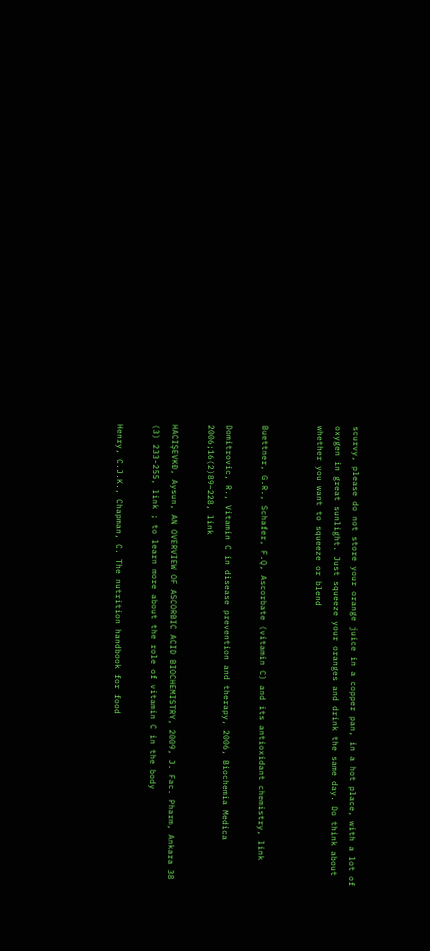scurvy, please do not store your orange juice in a copper pan, in a hot place, with a lot of oxygen in great sunlight. Just squeeze your oranges and drink the same day. Do think about whether you want to squeeze or blend


Buettner, G.R., Schafer, F.Q, Ascorbate (vitamin C) and its antioxidant chemistry, link

Domitrovic, R., Vitamin C in disease prevention and therapy, 2006, Biochemia Medica 2006;16(2)89–228, link

HACIŞEVKĐ, Aysun, AN OVERVIEW OF ASCORBIC ACID BIOCHEMISTRY, 2009, J. Fac. Pharm, Ankara 38 (3) 233-255, link ; to learn more about the role of vitamin C in the body

Henry, C.J.K., Chapman, C. The nutrition handbook for food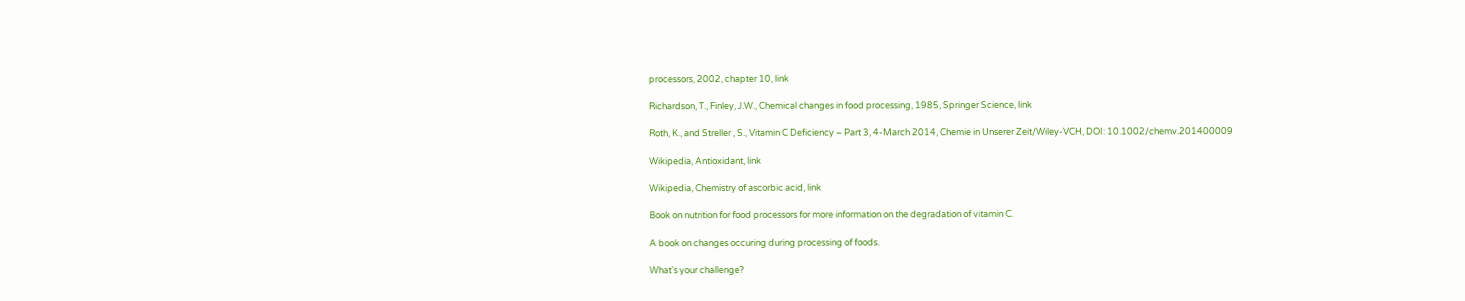processors, 2002, chapter 10, link

Richardson, T., Finley, J.W., Chemical changes in food processing, 1985, Springer Science, link

Roth, K., and Streller , S., Vitamin C Deficiency – Part 3, 4-March 2014, Chemie in Unserer Zeit/Wiley-VCH, DOI: 10.1002/chemv.201400009

Wikipedia, Antioxidant, link

Wikipedia, Chemistry of ascorbic acid, link

Book on nutrition for food processors for more information on the degradation of vitamin C.

A book on changes occuring during processing of foods.

What's your challenge?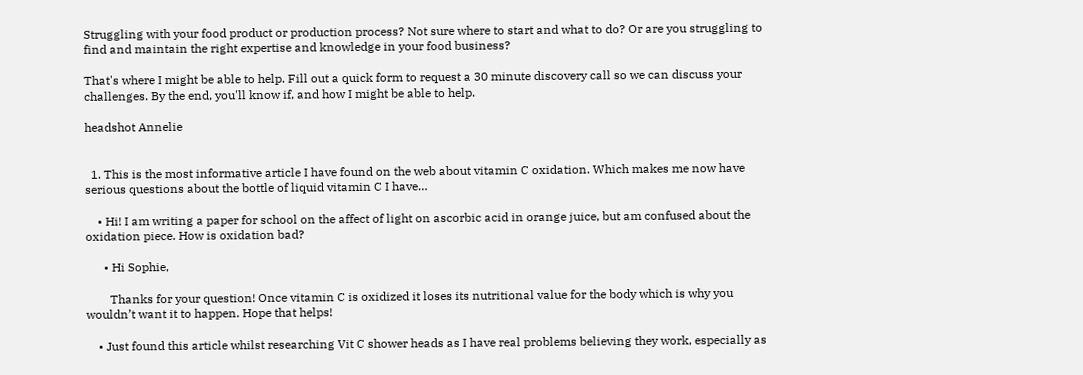Struggling with your food product or production process? Not sure where to start and what to do? Or are you struggling to find and maintain the right expertise and knowledge in your food business?

That's where I might be able to help. Fill out a quick form to request a 30 minute discovery call so we can discuss your challenges. By the end, you'll know if, and how I might be able to help.

headshot Annelie


  1. This is the most informative article I have found on the web about vitamin C oxidation. Which makes me now have serious questions about the bottle of liquid vitamin C I have…

    • Hi! I am writing a paper for school on the affect of light on ascorbic acid in orange juice, but am confused about the oxidation piece. How is oxidation bad?

      • Hi Sophie,

        Thanks for your question! Once vitamin C is oxidized it loses its nutritional value for the body which is why you wouldn’t want it to happen. Hope that helps!

    • Just found this article whilst researching Vit C shower heads as I have real problems believing they work, especially as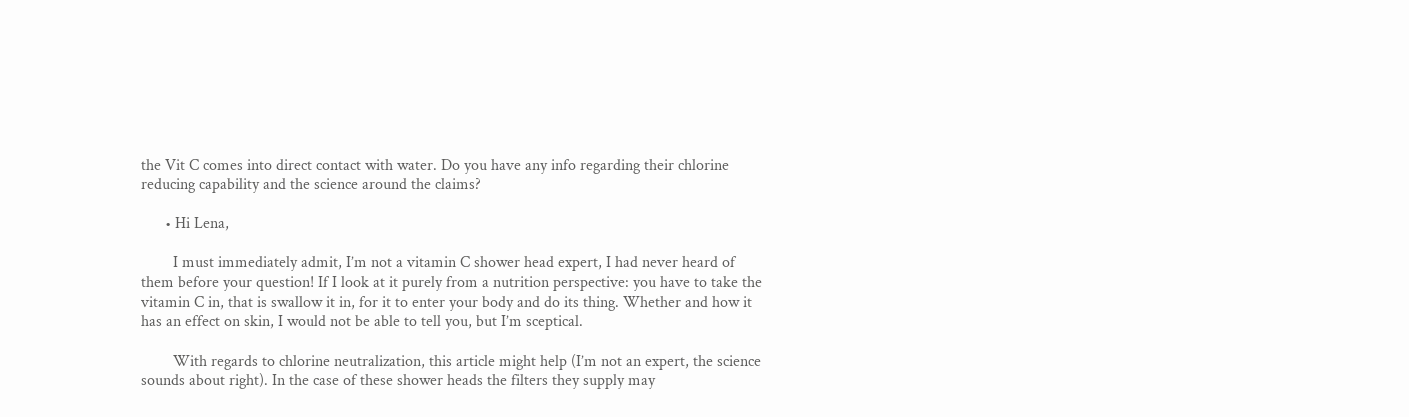the Vit C comes into direct contact with water. Do you have any info regarding their chlorine reducing capability and the science around the claims?

      • Hi Lena,

        I must immediately admit, I’m not a vitamin C shower head expert, I had never heard of them before your question! If I look at it purely from a nutrition perspective: you have to take the vitamin C in, that is swallow it in, for it to enter your body and do its thing. Whether and how it has an effect on skin, I would not be able to tell you, but I’m sceptical.

        With regards to chlorine neutralization, this article might help (I’m not an expert, the science sounds about right). In the case of these shower heads the filters they supply may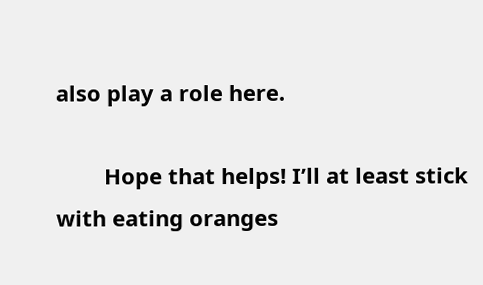also play a role here.

        Hope that helps! I’ll at least stick with eating oranges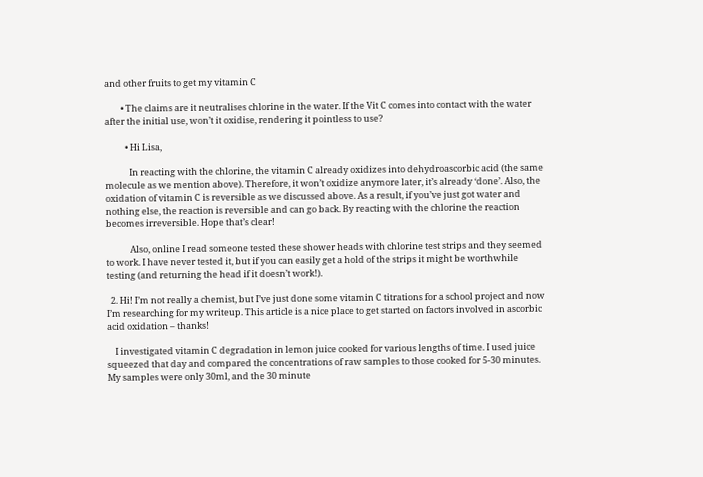and other fruits to get my vitamin C

        • The claims are it neutralises chlorine in the water. If the Vit C comes into contact with the water after the initial use, won’t it oxidise, rendering it pointless to use?

          • Hi Lisa,

            In reacting with the chlorine, the vitamin C already oxidizes into dehydroascorbic acid (the same molecule as we mention above). Therefore, it won’t oxidize anymore later, it’s already ‘done’. Also, the oxidation of vitamin C is reversible as we discussed above. As a result, if you’ve just got water and nothing else, the reaction is reversible and can go back. By reacting with the chlorine the reaction becomes irreversible. Hope that’s clear!

            Also, online I read someone tested these shower heads with chlorine test strips and they seemed to work. I have never tested it, but if you can easily get a hold of the strips it might be worthwhile testing (and returning the head if it doesn’t work!).

  2. Hi! I’m not really a chemist, but I’ve just done some vitamin C titrations for a school project and now I’m researching for my writeup. This article is a nice place to get started on factors involved in ascorbic acid oxidation – thanks!

    I investigated vitamin C degradation in lemon juice cooked for various lengths of time. I used juice squeezed that day and compared the concentrations of raw samples to those cooked for 5-30 minutes. My samples were only 30ml, and the 30 minute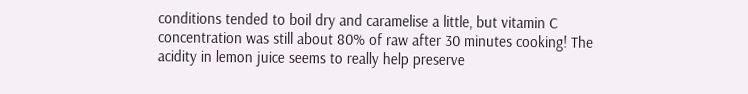conditions tended to boil dry and caramelise a little, but vitamin C concentration was still about 80% of raw after 30 minutes cooking! The acidity in lemon juice seems to really help preserve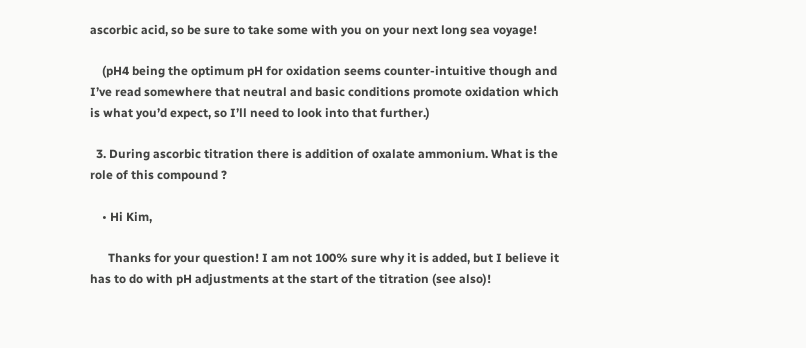ascorbic acid, so be sure to take some with you on your next long sea voyage!

    (pH4 being the optimum pH for oxidation seems counter-intuitive though and I’ve read somewhere that neutral and basic conditions promote oxidation which is what you’d expect, so I’ll need to look into that further.)

  3. During ascorbic titration there is addition of oxalate ammonium. What is the role of this compound ?

    • Hi Kim,

      Thanks for your question! I am not 100% sure why it is added, but I believe it has to do with pH adjustments at the start of the titration (see also)!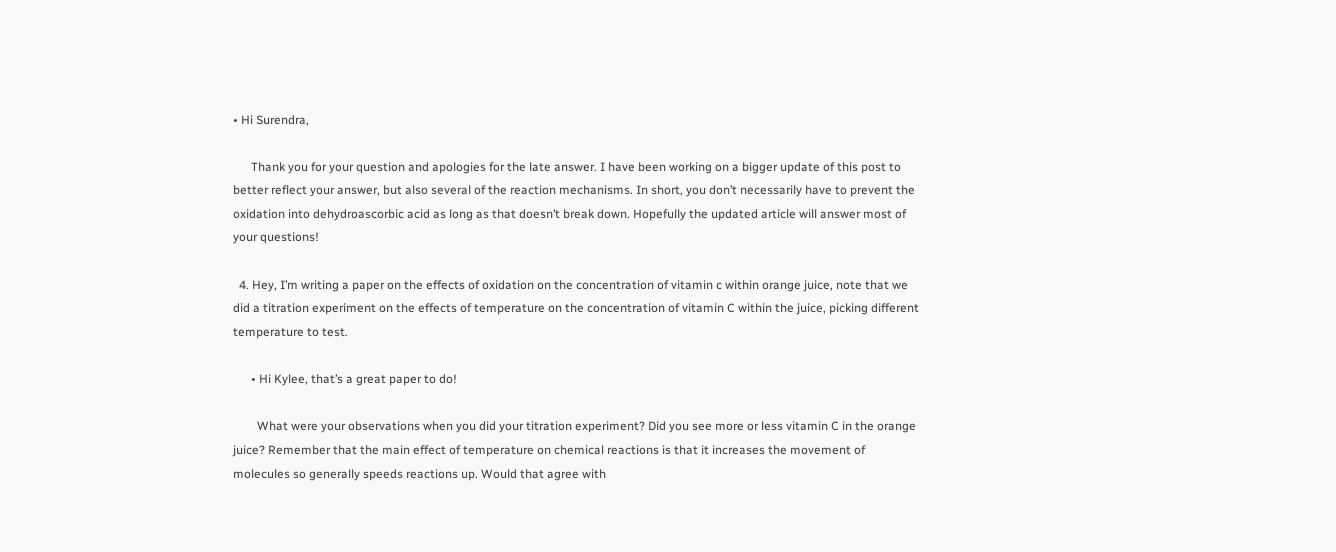• Hi Surendra,

      Thank you for your question and apologies for the late answer. I have been working on a bigger update of this post to better reflect your answer, but also several of the reaction mechanisms. In short, you don’t necessarily have to prevent the oxidation into dehydroascorbic acid as long as that doesn’t break down. Hopefully the updated article will answer most of your questions!

  4. Hey, I’m writing a paper on the effects of oxidation on the concentration of vitamin c within orange juice, note that we did a titration experiment on the effects of temperature on the concentration of vitamin C within the juice, picking different temperature to test.

      • Hi Kylee, that’s a great paper to do!

        What were your observations when you did your titration experiment? Did you see more or less vitamin C in the orange juice? Remember that the main effect of temperature on chemical reactions is that it increases the movement of molecules so generally speeds reactions up. Would that agree with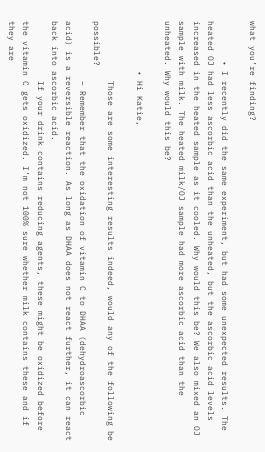what you’re finding?

        • I recently did the same experiment, but had some unexpected results. The heated OJ had less ascorbic acid than the unheated, but the ascorbic acid levels increased in the heated sample as it cooled. Why would this be? We also mixed an OJ sample with milk. The heated milk/OJ sample had more ascorbic acid than the unheated. Why would this be?

          • Hi Katie,

            Those are some interesting results indeed, would any of the following be possible?
            – Remember that the oxidation of vitamin C to DHAA (dehydroascorbic acid) is a reversible reaction. As long as DHAA does not react further, it can react back into ascorbic acid.
            If your drink contains reducing agents, these might be oxidized before the vitamin C gets oxidized. I’m not 100% sure whether milk contains these and if they are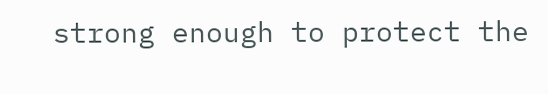strong enough to protect the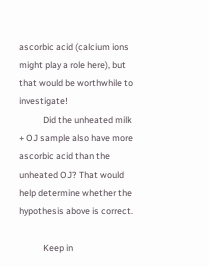ascorbic acid (calcium ions might play a role here), but that would be worthwhile to investigate!
            Did the unheated milk + OJ sample also have more ascorbic acid than the unheated OJ? That would help determine whether the hypothesis above is correct.

            Keep in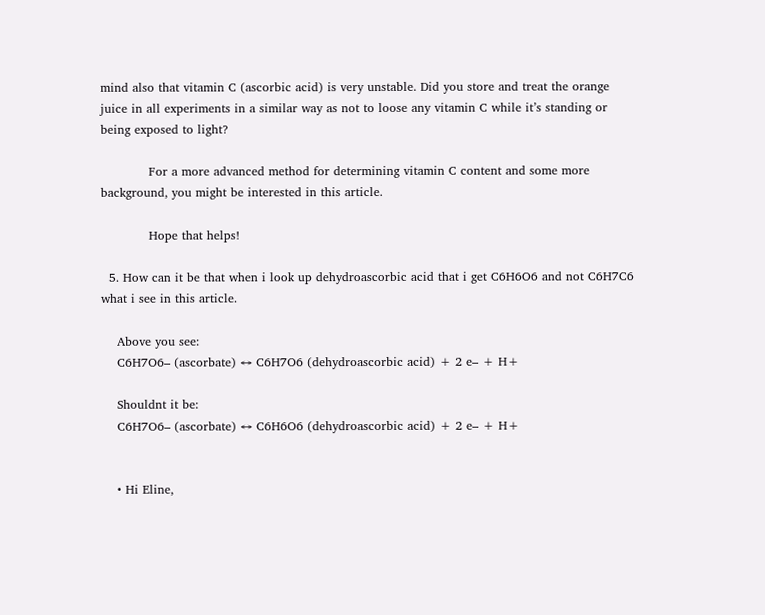mind also that vitamin C (ascorbic acid) is very unstable. Did you store and treat the orange juice in all experiments in a similar way as not to loose any vitamin C while it’s standing or being exposed to light?

            For a more advanced method for determining vitamin C content and some more background, you might be interested in this article.

            Hope that helps!

  5. How can it be that when i look up dehydroascorbic acid that i get C6H6O6 and not C6H7C6 what i see in this article.

    Above you see:
    C6H7O6– (ascorbate) ↔ C6H7O6 (dehydroascorbic acid) + 2 e– + H+

    Shouldnt it be:
    C6H7O6– (ascorbate) ↔ C6H6O6 (dehydroascorbic acid) + 2 e– + H+


    • Hi Eline,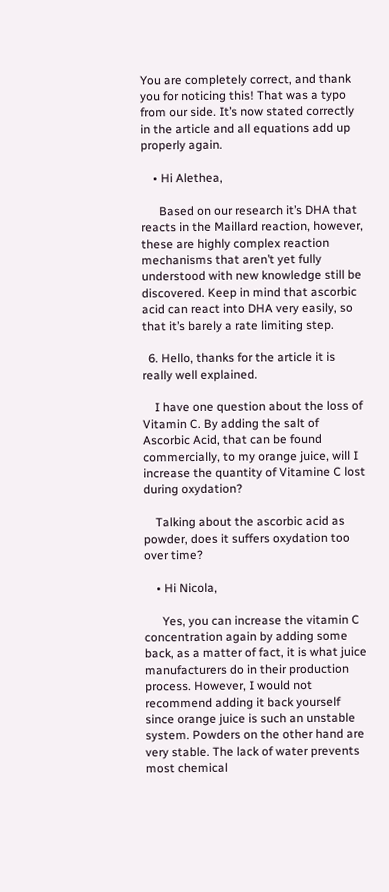You are completely correct, and thank you for noticing this! That was a typo from our side. It’s now stated correctly in the article and all equations add up properly again.

    • Hi Alethea,

      Based on our research it’s DHA that reacts in the Maillard reaction, however, these are highly complex reaction mechanisms that aren’t yet fully understood with new knowledge still be discovered. Keep in mind that ascorbic acid can react into DHA very easily, so that it’s barely a rate limiting step.

  6. Hello, thanks for the article it is really well explained.

    I have one question about the loss of Vitamin C. By adding the salt of Ascorbic Acid, that can be found commercially, to my orange juice, will I increase the quantity of Vitamine C lost during oxydation?

    Talking about the ascorbic acid as powder, does it suffers oxydation too over time?

    • Hi Nicola,

      Yes, you can increase the vitamin C concentration again by adding some back, as a matter of fact, it is what juice manufacturers do in their production process. However, I would not recommend adding it back yourself since orange juice is such an unstable system. Powders on the other hand are very stable. The lack of water prevents most chemical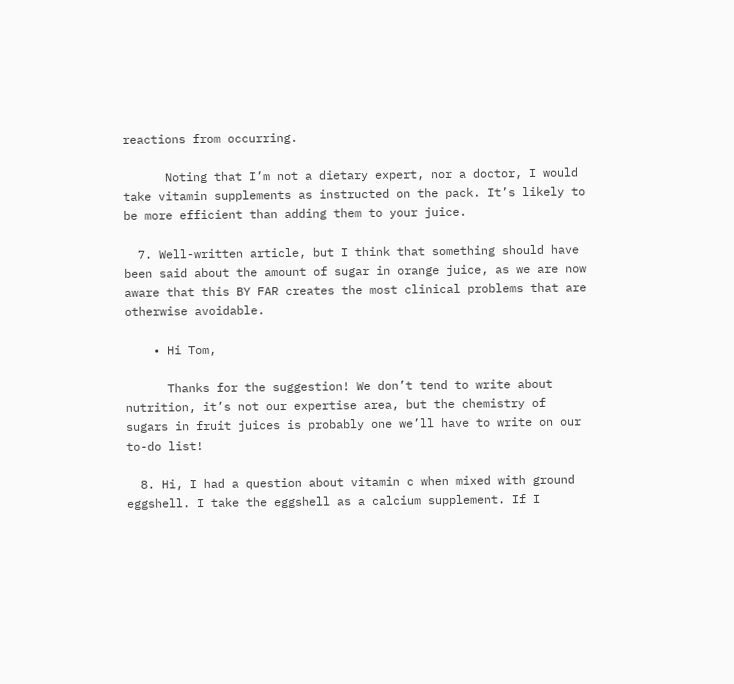reactions from occurring.

      Noting that I’m not a dietary expert, nor a doctor, I would take vitamin supplements as instructed on the pack. It’s likely to be more efficient than adding them to your juice.

  7. Well-written article, but I think that something should have been said about the amount of sugar in orange juice, as we are now aware that this BY FAR creates the most clinical problems that are otherwise avoidable.

    • Hi Tom,

      Thanks for the suggestion! We don’t tend to write about nutrition, it’s not our expertise area, but the chemistry of sugars in fruit juices is probably one we’ll have to write on our to-do list!

  8. Hi, I had a question about vitamin c when mixed with ground eggshell. I take the eggshell as a calcium supplement. If I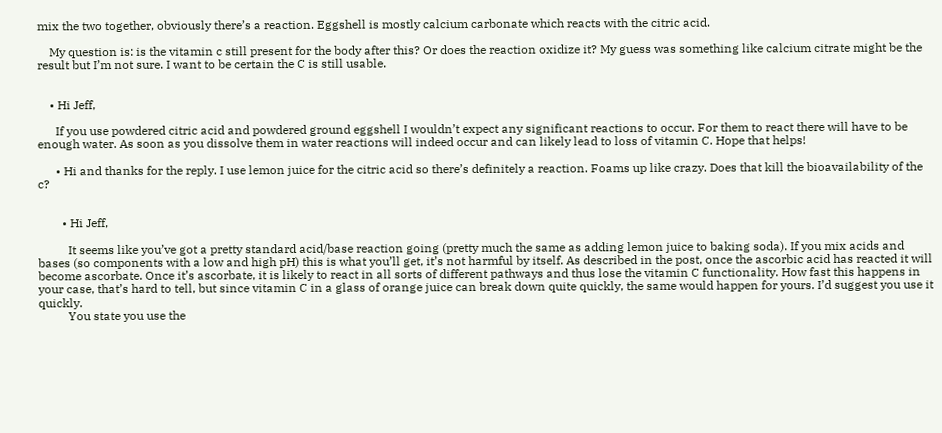mix the two together, obviously there’s a reaction. Eggshell is mostly calcium carbonate which reacts with the citric acid.

    My question is: is the vitamin c still present for the body after this? Or does the reaction oxidize it? My guess was something like calcium citrate might be the result but I’m not sure. I want to be certain the C is still usable.


    • Hi Jeff,

      If you use powdered citric acid and powdered ground eggshell I wouldn’t expect any significant reactions to occur. For them to react there will have to be enough water. As soon as you dissolve them in water reactions will indeed occur and can likely lead to loss of vitamin C. Hope that helps!

      • Hi and thanks for the reply. I use lemon juice for the citric acid so there’s definitely a reaction. Foams up like crazy. Does that kill the bioavailability of the c?


        • Hi Jeff,

          It seems like you’ve got a pretty standard acid/base reaction going (pretty much the same as adding lemon juice to baking soda). If you mix acids and bases (so components with a low and high pH) this is what you’ll get, it’s not harmful by itself. As described in the post, once the ascorbic acid has reacted it will become ascorbate. Once it’s ascorbate, it is likely to react in all sorts of different pathways and thus lose the vitamin C functionality. How fast this happens in your case, that’s hard to tell, but since vitamin C in a glass of orange juice can break down quite quickly, the same would happen for yours. I’d suggest you use it quickly.
          You state you use the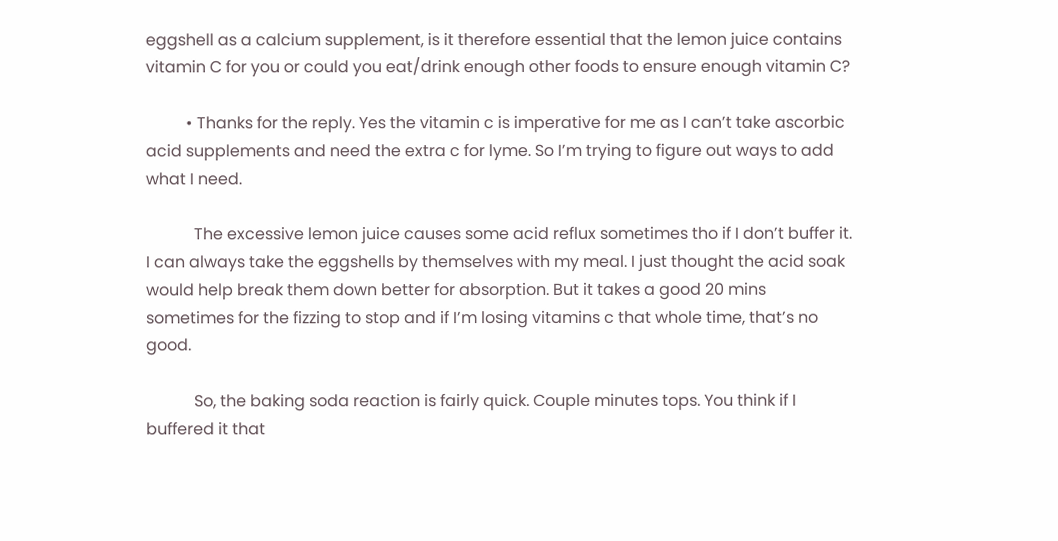eggshell as a calcium supplement, is it therefore essential that the lemon juice contains vitamin C for you or could you eat/drink enough other foods to ensure enough vitamin C?

          • Thanks for the reply. Yes the vitamin c is imperative for me as I can’t take ascorbic acid supplements and need the extra c for lyme. So I’m trying to figure out ways to add what I need.

            The excessive lemon juice causes some acid reflux sometimes tho if I don’t buffer it. I can always take the eggshells by themselves with my meal. I just thought the acid soak would help break them down better for absorption. But it takes a good 20 mins sometimes for the fizzing to stop and if I’m losing vitamins c that whole time, that’s no good.

            So, the baking soda reaction is fairly quick. Couple minutes tops. You think if I buffered it that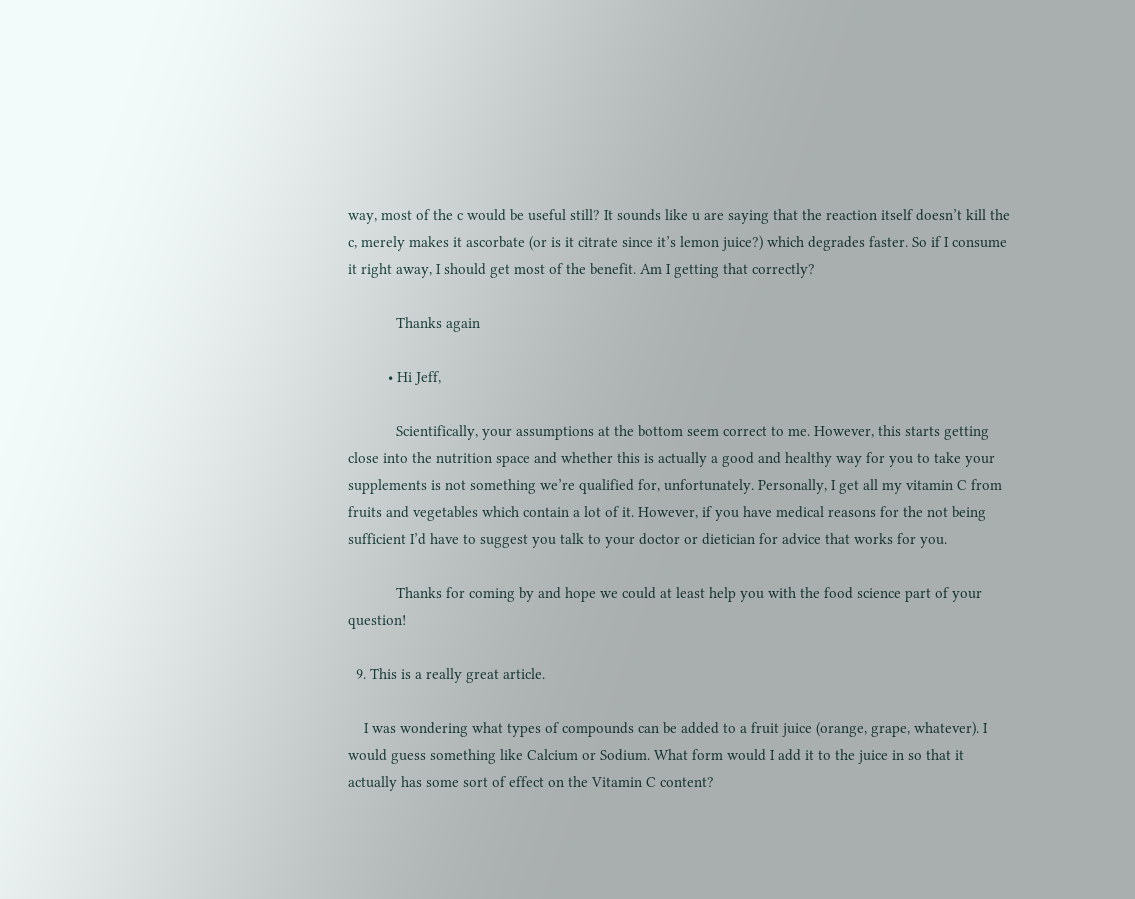way, most of the c would be useful still? It sounds like u are saying that the reaction itself doesn’t kill the c, merely makes it ascorbate (or is it citrate since it’s lemon juice?) which degrades faster. So if I consume it right away, I should get most of the benefit. Am I getting that correctly?

            Thanks again

          • Hi Jeff,

            Scientifically, your assumptions at the bottom seem correct to me. However, this starts getting close into the nutrition space and whether this is actually a good and healthy way for you to take your supplements is not something we’re qualified for, unfortunately. Personally, I get all my vitamin C from fruits and vegetables which contain a lot of it. However, if you have medical reasons for the not being sufficient I’d have to suggest you talk to your doctor or dietician for advice that works for you.

            Thanks for coming by and hope we could at least help you with the food science part of your question!

  9. This is a really great article.

    I was wondering what types of compounds can be added to a fruit juice (orange, grape, whatever). I would guess something like Calcium or Sodium. What form would I add it to the juice in so that it actually has some sort of effect on the Vitamin C content?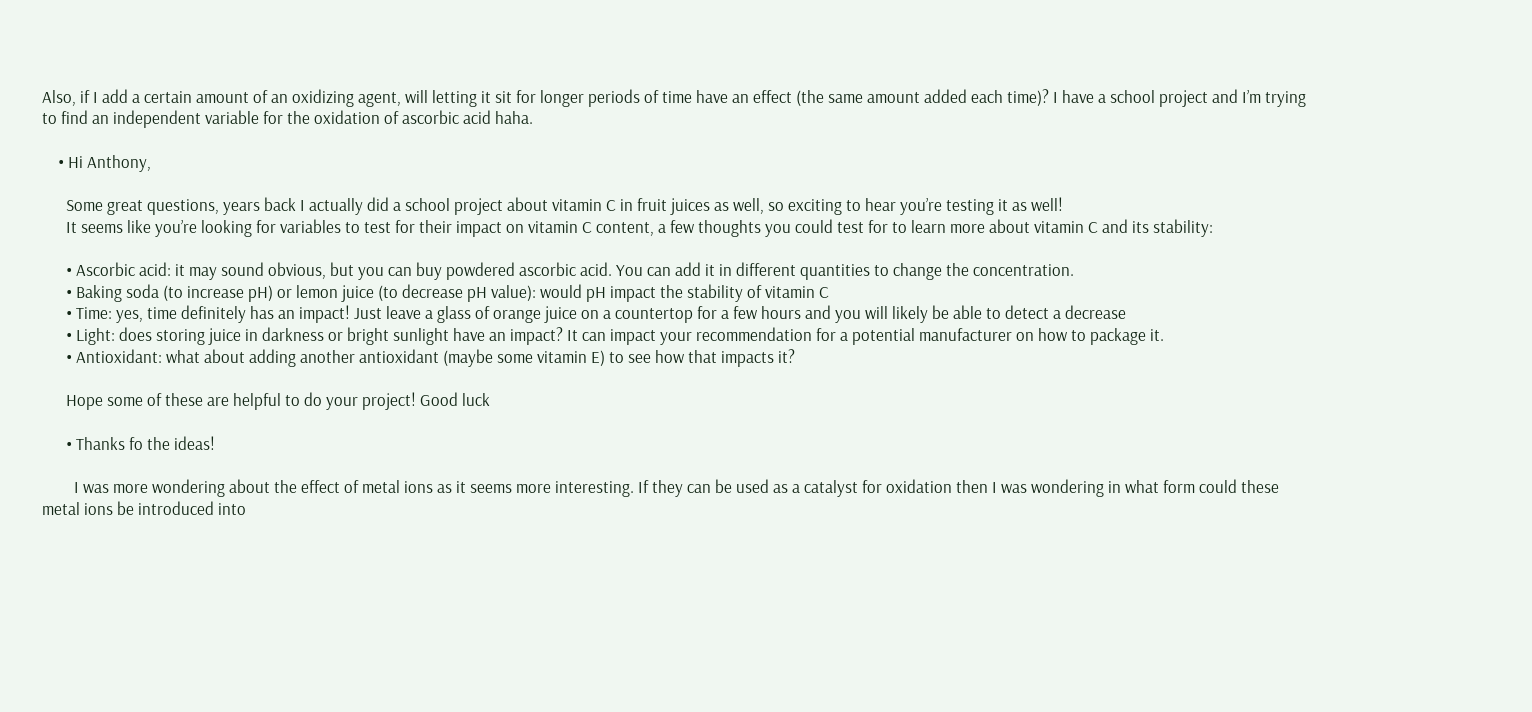Also, if I add a certain amount of an oxidizing agent, will letting it sit for longer periods of time have an effect (the same amount added each time)? I have a school project and I’m trying to find an independent variable for the oxidation of ascorbic acid haha.

    • Hi Anthony,

      Some great questions, years back I actually did a school project about vitamin C in fruit juices as well, so exciting to hear you’re testing it as well!
      It seems like you’re looking for variables to test for their impact on vitamin C content, a few thoughts you could test for to learn more about vitamin C and its stability:

      • Ascorbic acid: it may sound obvious, but you can buy powdered ascorbic acid. You can add it in different quantities to change the concentration.
      • Baking soda (to increase pH) or lemon juice (to decrease pH value): would pH impact the stability of vitamin C
      • Time: yes, time definitely has an impact! Just leave a glass of orange juice on a countertop for a few hours and you will likely be able to detect a decrease
      • Light: does storing juice in darkness or bright sunlight have an impact? It can impact your recommendation for a potential manufacturer on how to package it.
      • Antioxidant: what about adding another antioxidant (maybe some vitamin E) to see how that impacts it?

      Hope some of these are helpful to do your project! Good luck

      • Thanks fo the ideas!

        I was more wondering about the effect of metal ions as it seems more interesting. If they can be used as a catalyst for oxidation then I was wondering in what form could these metal ions be introduced into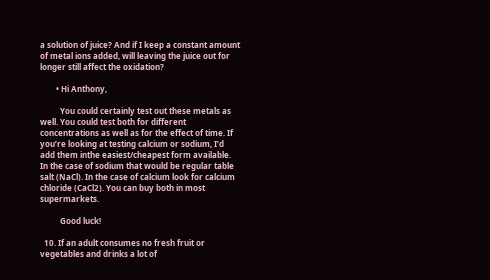a solution of juice? And if I keep a constant amount of metal ions added, will leaving the juice out for longer still affect the oxidation?

        • Hi Anthony,

          You could certainly test out these metals as well. You could test both for different concentrations as well as for the effect of time. If you’re looking at testing calcium or sodium, I’d add them inthe easiest/cheapest form available. In the case of sodium that would be regular table salt (NaCl). In the case of calcium look for calcium chloride (CaCl2). You can buy both in most supermarkets.

          Good luck!

  10. If an adult consumes no fresh fruit or vegetables and drinks a lot of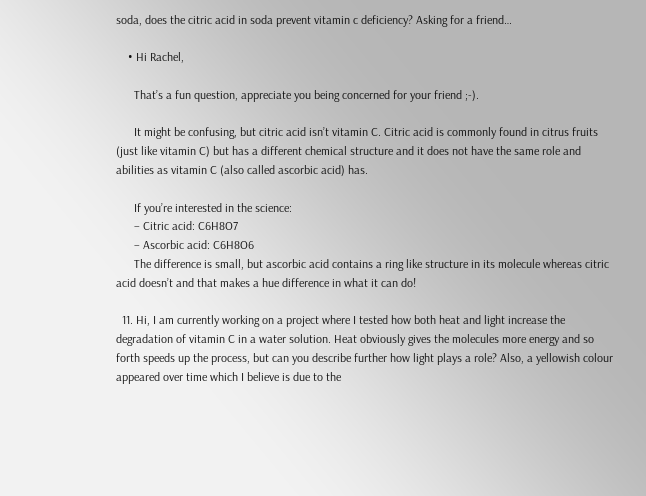soda, does the citric acid in soda prevent vitamin c deficiency? Asking for a friend…

    • Hi Rachel,

      That’s a fun question, appreciate you being concerned for your friend ;-).

      It might be confusing, but citric acid isn’t vitamin C. Citric acid is commonly found in citrus fruits (just like vitamin C) but has a different chemical structure and it does not have the same role and abilities as vitamin C (also called ascorbic acid) has.

      If you’re interested in the science:
      – Citric acid: C6H8O7
      – Ascorbic acid: C6H8O6
      The difference is small, but ascorbic acid contains a ring like structure in its molecule whereas citric acid doesn’t and that makes a hue difference in what it can do!

  11. Hi, I am currently working on a project where I tested how both heat and light increase the degradation of vitamin C in a water solution. Heat obviously gives the molecules more energy and so forth speeds up the process, but can you describe further how light plays a role? Also, a yellowish colour appeared over time which I believe is due to the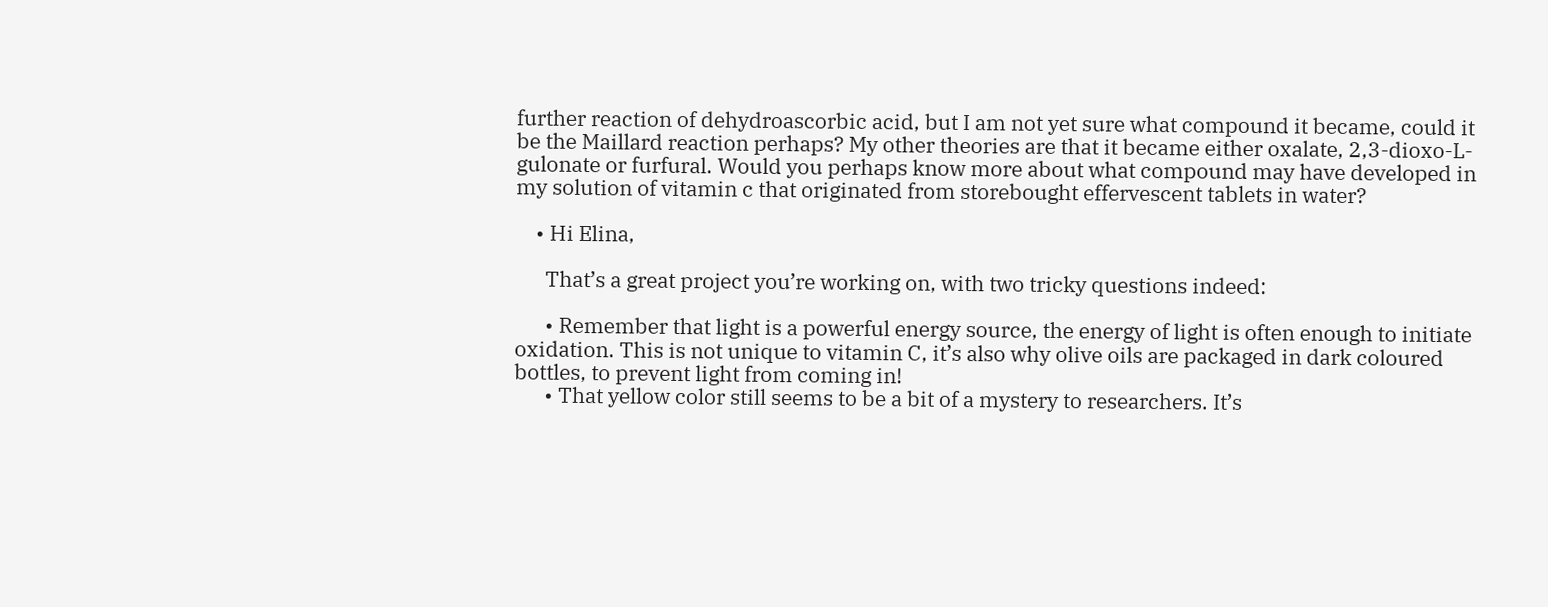further reaction of dehydroascorbic acid, but I am not yet sure what compound it became, could it be the Maillard reaction perhaps? My other theories are that it became either oxalate, 2,3-dioxo-L-gulonate or furfural. Would you perhaps know more about what compound may have developed in my solution of vitamin c that originated from storebought effervescent tablets in water?

    • Hi Elina,

      That’s a great project you’re working on, with two tricky questions indeed:

      • Remember that light is a powerful energy source, the energy of light is often enough to initiate oxidation. This is not unique to vitamin C, it’s also why olive oils are packaged in dark coloured bottles, to prevent light from coming in!
      • That yellow color still seems to be a bit of a mystery to researchers. It’s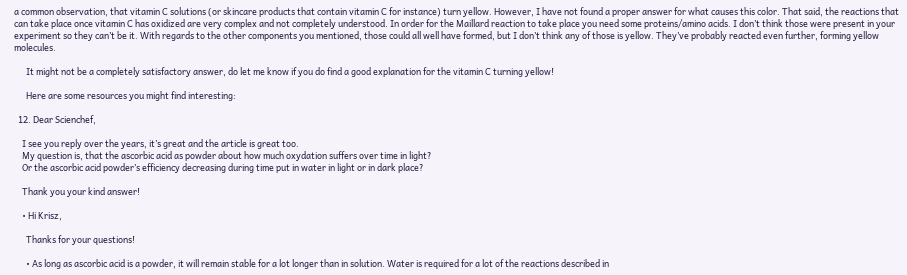a common observation, that vitamin C solutions (or skincare products that contain vitamin C for instance) turn yellow. However, I have not found a proper answer for what causes this color. That said, the reactions that can take place once vitamin C has oxidized are very complex and not completely understood. In order for the Maillard reaction to take place you need some proteins/amino acids. I don’t think those were present in your experiment so they can’t be it. With regards to the other components you mentioned, those could all well have formed, but I don’t think any of those is yellow. They’ve probably reacted even further, forming yellow molecules.

      It might not be a completely satisfactory answer, do let me know if you do find a good explanation for the vitamin C turning yellow!

      Here are some resources you might find interesting:

  12. Dear Scienchef,

    I see you reply over the years, it’s great and the article is great too.
    My question is, that the ascorbic acid as powder about how much oxydation suffers over time in light?
    Or the ascorbic acid powder’s efficiency decreasing during time put in water in light or in dark place?

    Thank you your kind answer!

    • Hi Krisz,

      Thanks for your questions!

      • As long as ascorbic acid is a powder, it will remain stable for a lot longer than in solution. Water is required for a lot of the reactions described in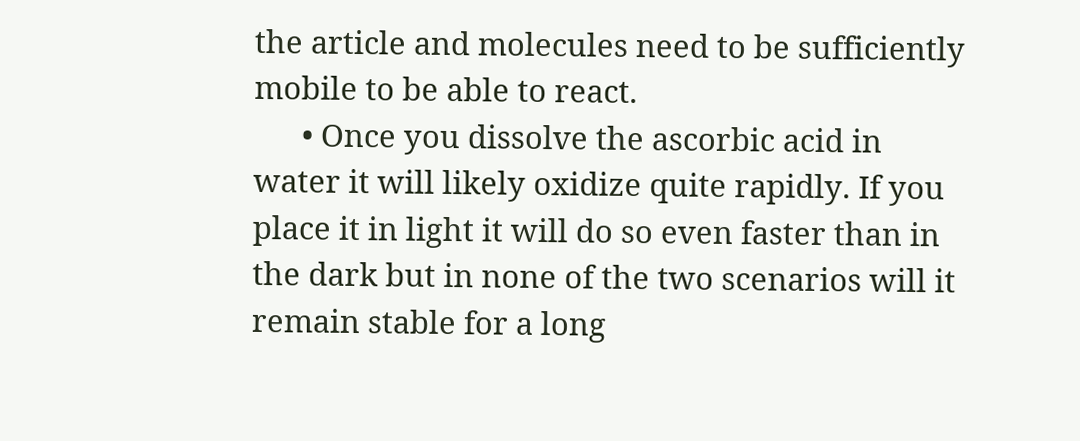the article and molecules need to be sufficiently mobile to be able to react.
      • Once you dissolve the ascorbic acid in water it will likely oxidize quite rapidly. If you place it in light it will do so even faster than in the dark but in none of the two scenarios will it remain stable for a long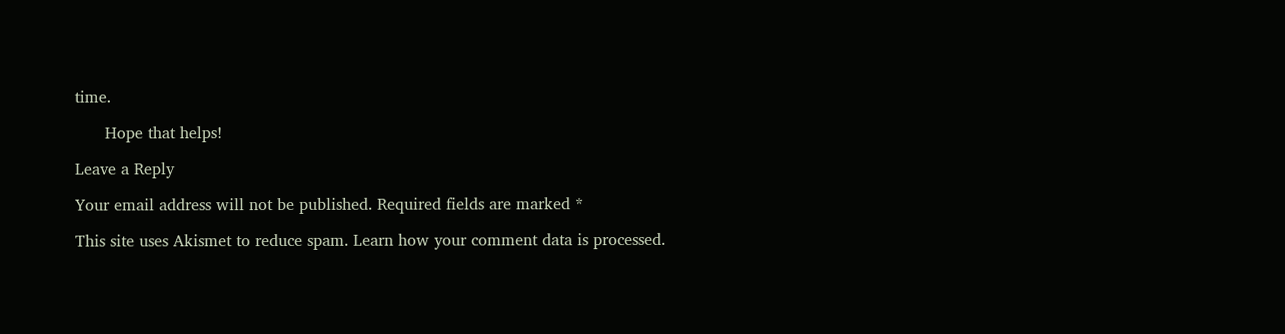time.

      Hope that helps!

Leave a Reply

Your email address will not be published. Required fields are marked *

This site uses Akismet to reduce spam. Learn how your comment data is processed.